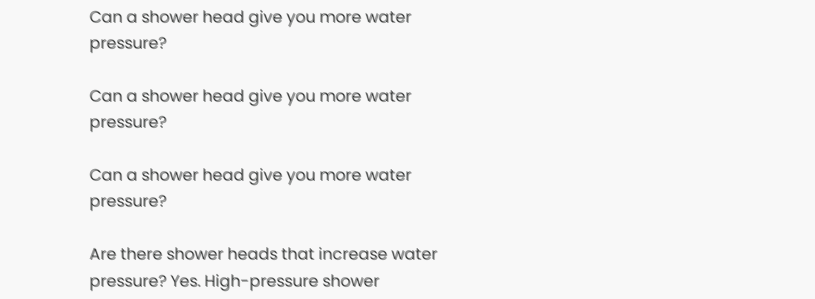Can a shower head give you more water pressure?

Can a shower head give you more water pressure?

Can a shower head give you more water pressure?

Are there shower heads that increase water pressure? Yes. High-pressure shower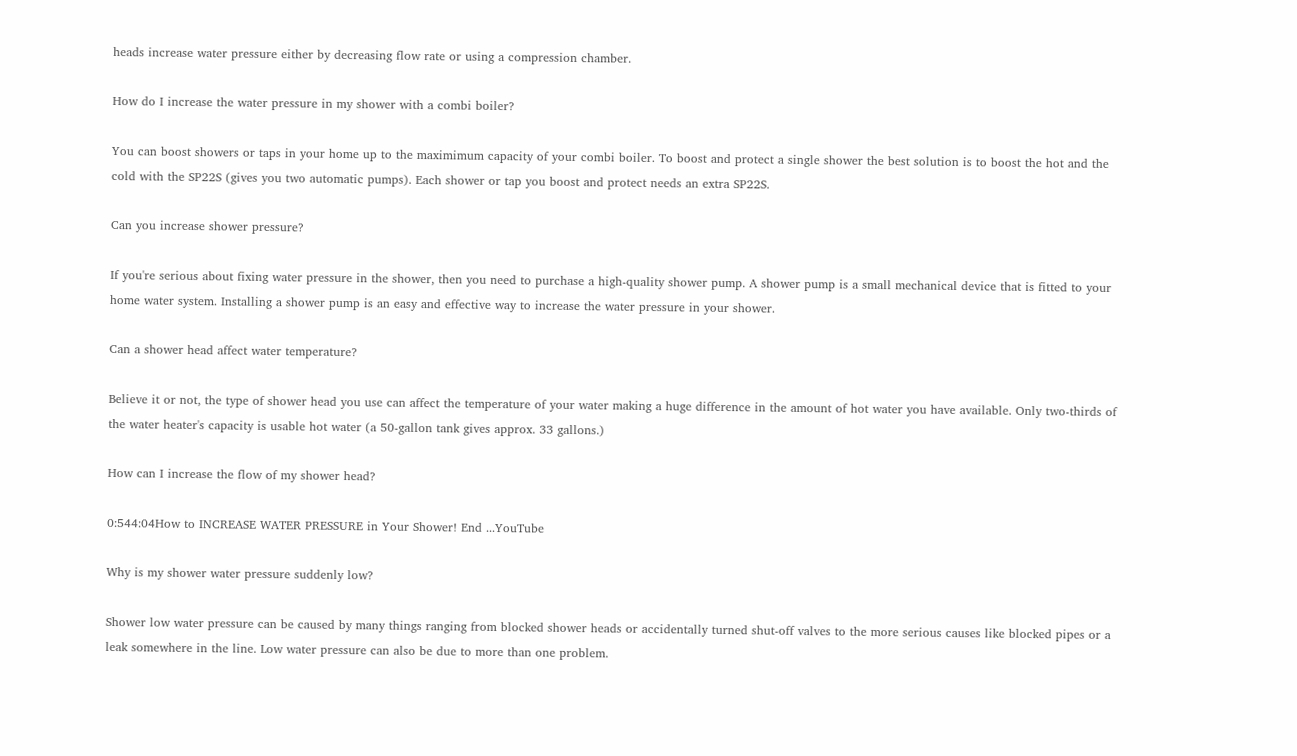heads increase water pressure either by decreasing flow rate or using a compression chamber.

How do I increase the water pressure in my shower with a combi boiler?

You can boost showers or taps in your home up to the maximimum capacity of your combi boiler. To boost and protect a single shower the best solution is to boost the hot and the cold with the SP22S (gives you two automatic pumps). Each shower or tap you boost and protect needs an extra SP22S.

Can you increase shower pressure?

If you're serious about fixing water pressure in the shower, then you need to purchase a high-quality shower pump. A shower pump is a small mechanical device that is fitted to your home water system. Installing a shower pump is an easy and effective way to increase the water pressure in your shower.

Can a shower head affect water temperature?

Believe it or not, the type of shower head you use can affect the temperature of your water making a huge difference in the amount of hot water you have available. Only two-thirds of the water heater's capacity is usable hot water (a 50-gallon tank gives approx. 33 gallons.)

How can I increase the flow of my shower head?

0:544:04How to INCREASE WATER PRESSURE in Your Shower! End ...YouTube

Why is my shower water pressure suddenly low?

Shower low water pressure can be caused by many things ranging from blocked shower heads or accidentally turned shut-off valves to the more serious causes like blocked pipes or a leak somewhere in the line. Low water pressure can also be due to more than one problem.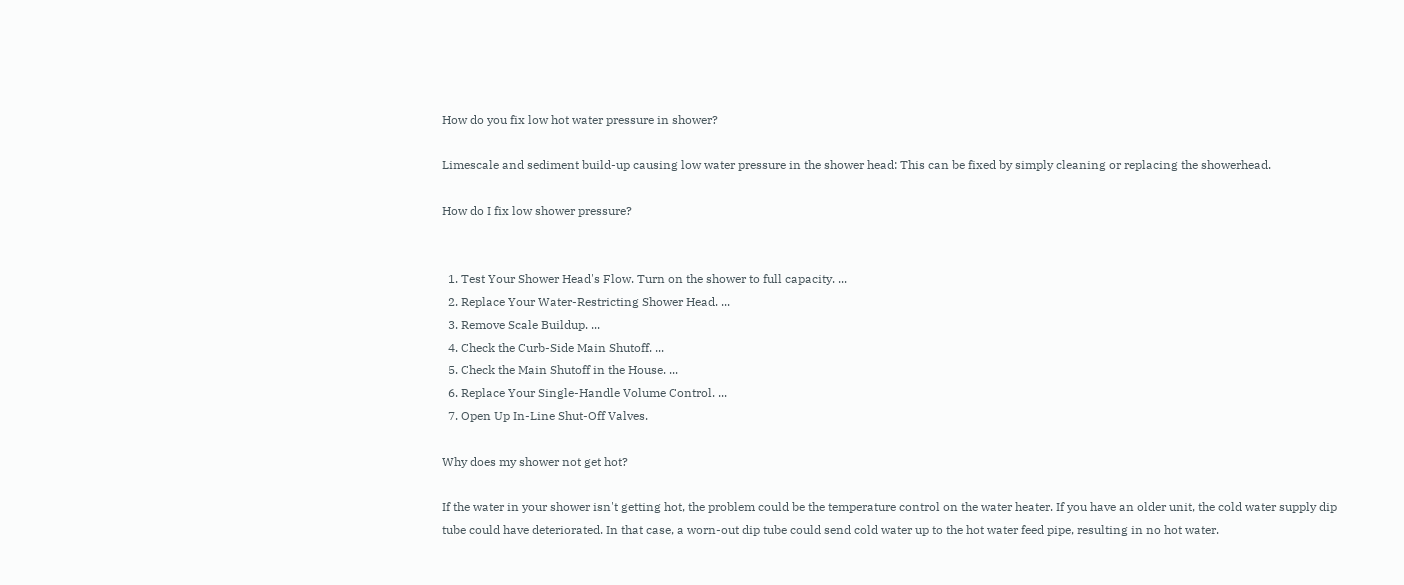How do you fix low hot water pressure in shower?

Limescale and sediment build-up causing low water pressure in the shower head: This can be fixed by simply cleaning or replacing the showerhead.

How do I fix low shower pressure?


  1. Test Your Shower Head's Flow. Turn on the shower to full capacity. ...
  2. Replace Your Water-Restricting Shower Head. ...
  3. Remove Scale Buildup. ...
  4. Check the Curb-Side Main Shutoff. ...
  5. Check the Main Shutoff in the House. ...
  6. Replace Your Single-Handle Volume Control. ...
  7. Open Up In-Line Shut-Off Valves.

Why does my shower not get hot?

If the water in your shower isn't getting hot, the problem could be the temperature control on the water heater. If you have an older unit, the cold water supply dip tube could have deteriorated. In that case, a worn-out dip tube could send cold water up to the hot water feed pipe, resulting in no hot water.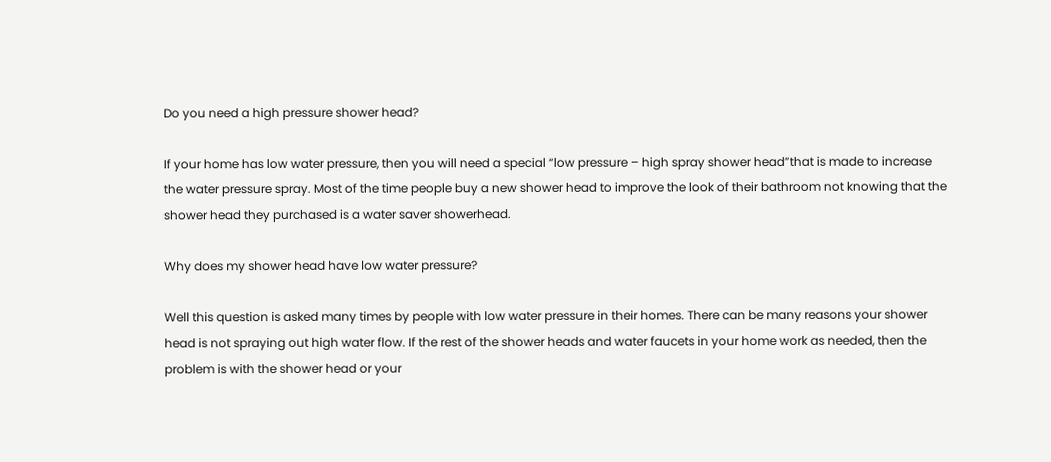Do you need a high pressure shower head?

If your home has low water pressure, then you will need a special “low pressure – high spray shower head”that is made to increase the water pressure spray. Most of the time people buy a new shower head to improve the look of their bathroom not knowing that the shower head they purchased is a water saver showerhead.

Why does my shower head have low water pressure?

Well this question is asked many times by people with low water pressure in their homes. There can be many reasons your shower head is not spraying out high water flow. If the rest of the shower heads and water faucets in your home work as needed, then the problem is with the shower head or your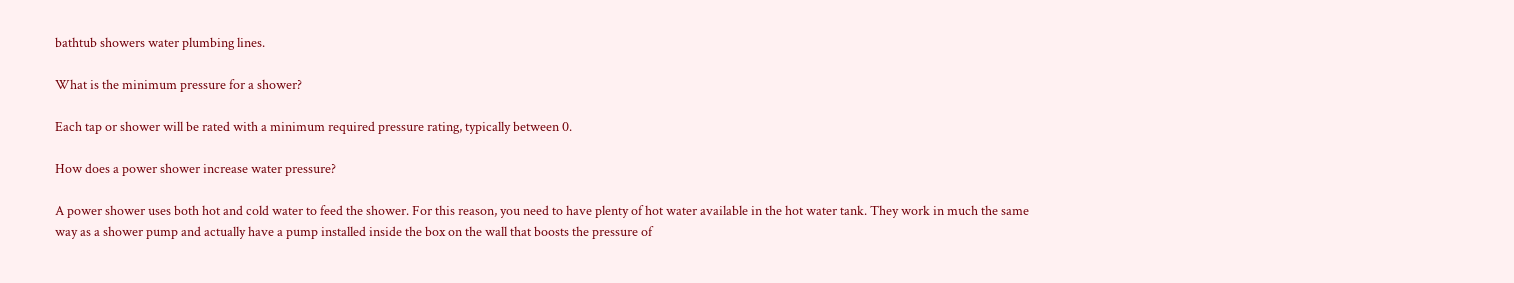bathtub showers water plumbing lines.

What is the minimum pressure for a shower?

Each tap or shower will be rated with a minimum required pressure rating, typically between 0.

How does a power shower increase water pressure?

A power shower uses both hot and cold water to feed the shower. For this reason, you need to have plenty of hot water available in the hot water tank. They work in much the same way as a shower pump and actually have a pump installed inside the box on the wall that boosts the pressure of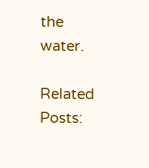the water.

Related Posts: